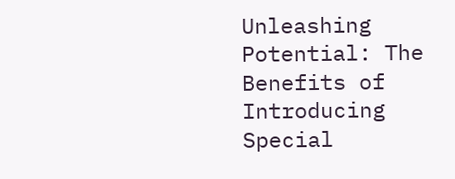Unleashing Potential: The Benefits of Introducing Special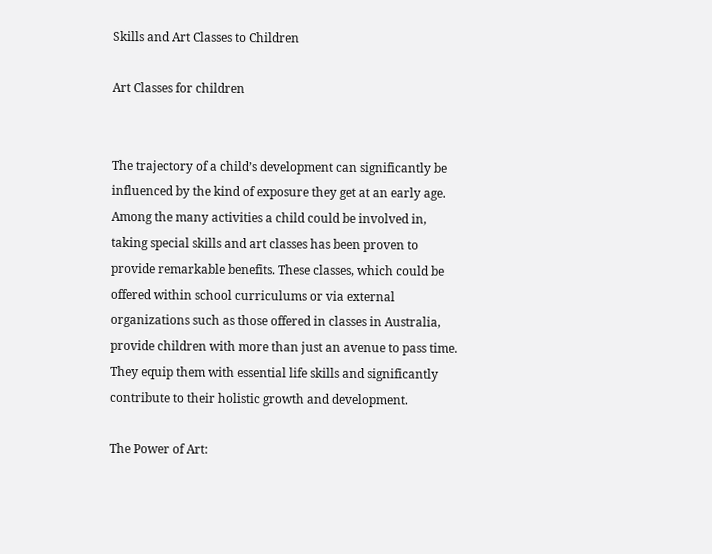Skills and Art Classes to Children

Art Classes for children


The trajectory of a child’s development can significantly be influenced by the kind of exposure they get at an early age. Among the many activities a child could be involved in, taking special skills and art classes has been proven to provide remarkable benefits. These classes, which could be offered within school curriculums or via external organizations such as those offered in classes in Australia, provide children with more than just an avenue to pass time. They equip them with essential life skills and significantly contribute to their holistic growth and development.

The Power of Art: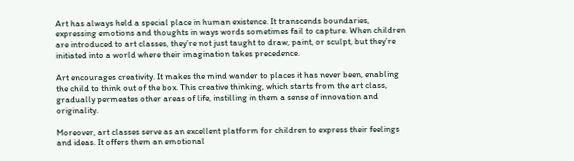Art has always held a special place in human existence. It transcends boundaries, expressing emotions and thoughts in ways words sometimes fail to capture. When children are introduced to art classes, they’re not just taught to draw, paint, or sculpt, but they’re initiated into a world where their imagination takes precedence.

Art encourages creativity. It makes the mind wander to places it has never been, enabling the child to think out of the box. This creative thinking, which starts from the art class, gradually permeates other areas of life, instilling in them a sense of innovation and originality.

Moreover, art classes serve as an excellent platform for children to express their feelings and ideas. It offers them an emotional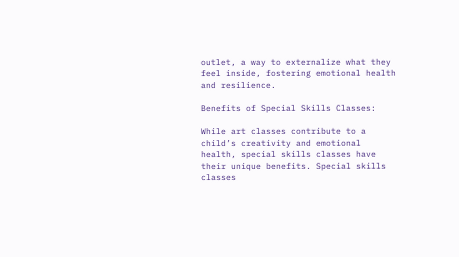outlet, a way to externalize what they feel inside, fostering emotional health and resilience.

Benefits of Special Skills Classes:

While art classes contribute to a child’s creativity and emotional health, special skills classes have their unique benefits. Special skills classes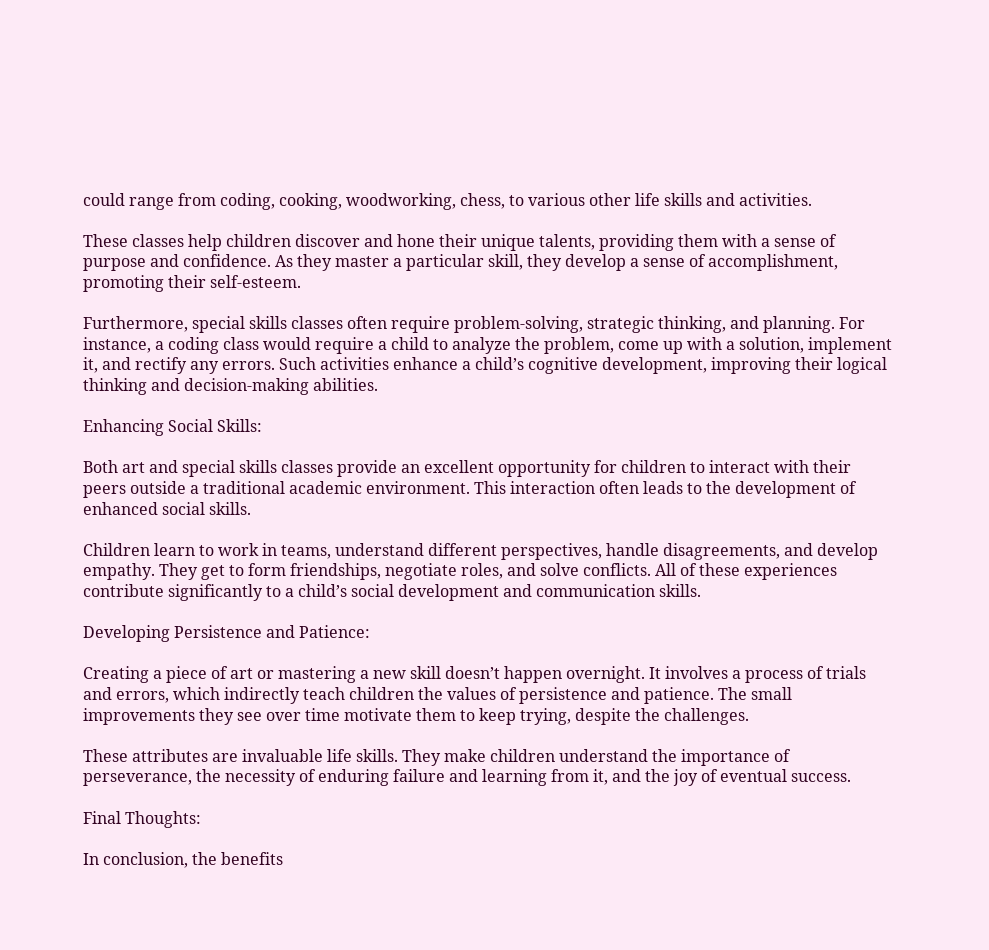could range from coding, cooking, woodworking, chess, to various other life skills and activities.

These classes help children discover and hone their unique talents, providing them with a sense of purpose and confidence. As they master a particular skill, they develop a sense of accomplishment, promoting their self-esteem.

Furthermore, special skills classes often require problem-solving, strategic thinking, and planning. For instance, a coding class would require a child to analyze the problem, come up with a solution, implement it, and rectify any errors. Such activities enhance a child’s cognitive development, improving their logical thinking and decision-making abilities.

Enhancing Social Skills:

Both art and special skills classes provide an excellent opportunity for children to interact with their peers outside a traditional academic environment. This interaction often leads to the development of enhanced social skills.

Children learn to work in teams, understand different perspectives, handle disagreements, and develop empathy. They get to form friendships, negotiate roles, and solve conflicts. All of these experiences contribute significantly to a child’s social development and communication skills.

Developing Persistence and Patience:

Creating a piece of art or mastering a new skill doesn’t happen overnight. It involves a process of trials and errors, which indirectly teach children the values of persistence and patience. The small improvements they see over time motivate them to keep trying, despite the challenges.

These attributes are invaluable life skills. They make children understand the importance of perseverance, the necessity of enduring failure and learning from it, and the joy of eventual success.

Final Thoughts:

In conclusion, the benefits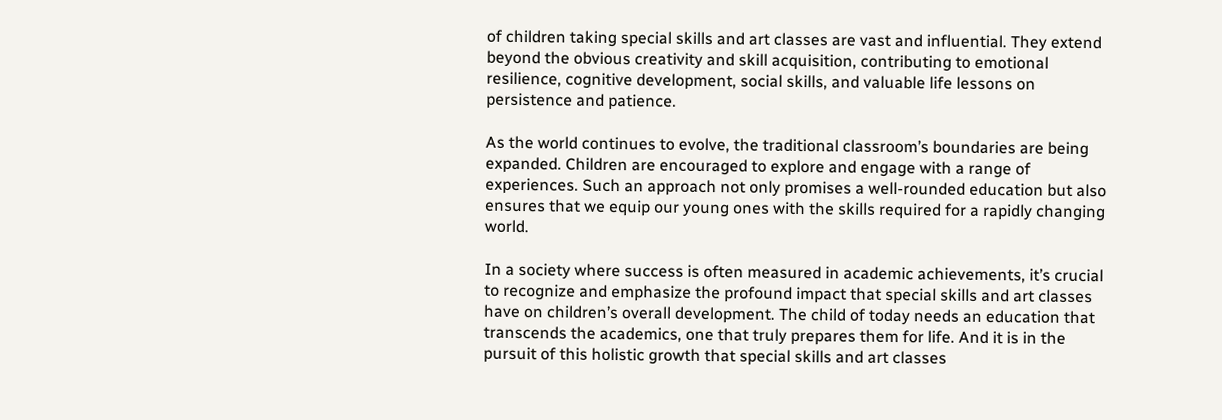of children taking special skills and art classes are vast and influential. They extend beyond the obvious creativity and skill acquisition, contributing to emotional resilience, cognitive development, social skills, and valuable life lessons on persistence and patience.

As the world continues to evolve, the traditional classroom’s boundaries are being expanded. Children are encouraged to explore and engage with a range of experiences. Such an approach not only promises a well-rounded education but also ensures that we equip our young ones with the skills required for a rapidly changing world.

In a society where success is often measured in academic achievements, it’s crucial to recognize and emphasize the profound impact that special skills and art classes have on children’s overall development. The child of today needs an education that transcends the academics, one that truly prepares them for life. And it is in the pursuit of this holistic growth that special skills and art classes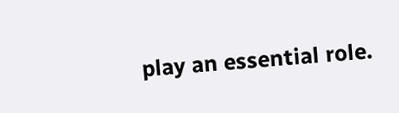play an essential role.